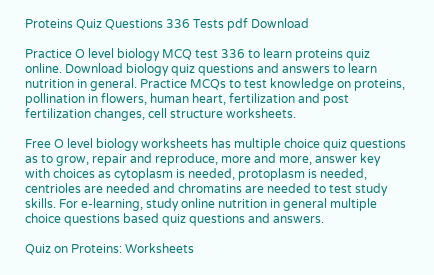Proteins Quiz Questions 336 Tests pdf Download

Practice O level biology MCQ test 336 to learn proteins quiz online. Download biology quiz questions and answers to learn nutrition in general. Practice MCQs to test knowledge on proteins, pollination in flowers, human heart, fertilization and post fertilization changes, cell structure worksheets.

Free O level biology worksheets has multiple choice quiz questions as to grow, repair and reproduce, more and more, answer key with choices as cytoplasm is needed, protoplasm is needed, centrioles are needed and chromatins are needed to test study skills. For e-learning, study online nutrition in general multiple choice questions based quiz questions and answers.

Quiz on Proteins: Worksheets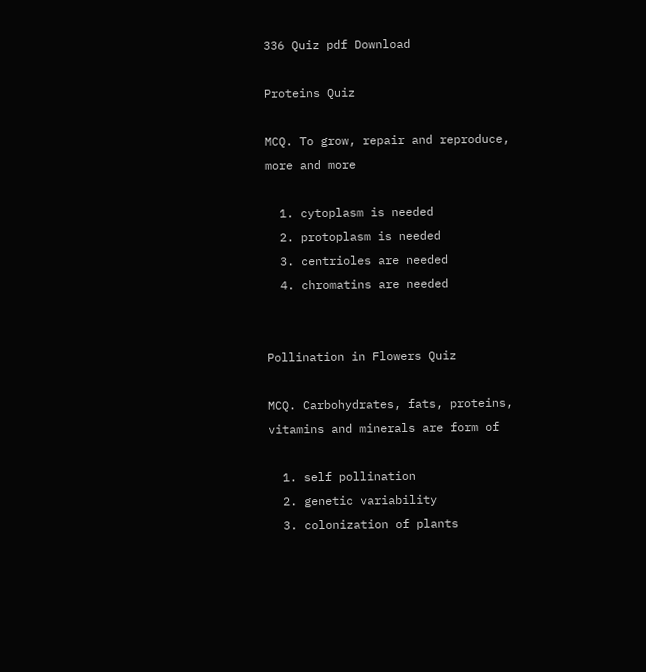336 Quiz pdf Download

Proteins Quiz

MCQ. To grow, repair and reproduce, more and more

  1. cytoplasm is needed
  2. protoplasm is needed
  3. centrioles are needed
  4. chromatins are needed


Pollination in Flowers Quiz

MCQ. Carbohydrates, fats, proteins, vitamins and minerals are form of

  1. self pollination
  2. genetic variability
  3. colonization of plants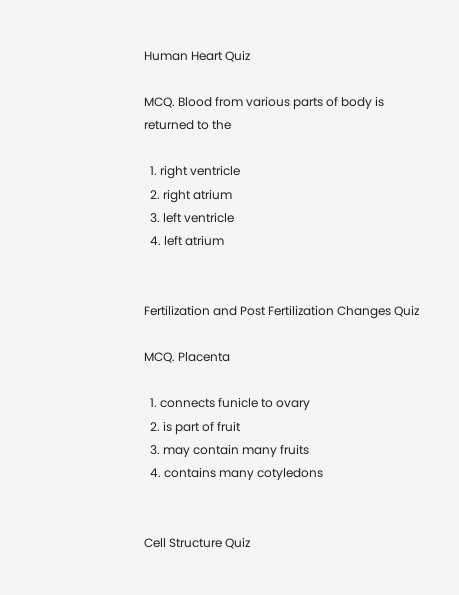Human Heart Quiz

MCQ. Blood from various parts of body is returned to the

  1. right ventricle
  2. right atrium
  3. left ventricle
  4. left atrium


Fertilization and Post Fertilization Changes Quiz

MCQ. Placenta

  1. connects funicle to ovary
  2. is part of fruit
  3. may contain many fruits
  4. contains many cotyledons


Cell Structure Quiz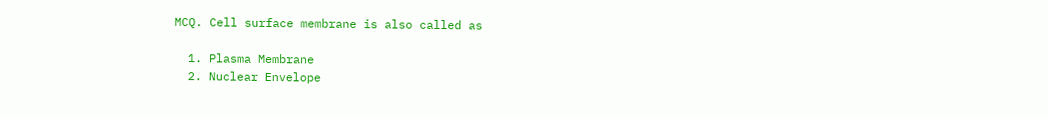MCQ. Cell surface membrane is also called as

  1. Plasma Membrane
  2. Nuclear Envelope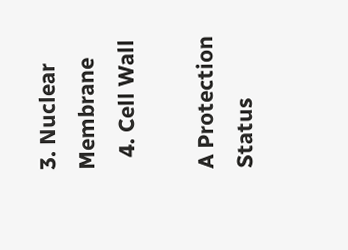3. Nuclear Membrane
  4. Cell Wall

A Protection Status